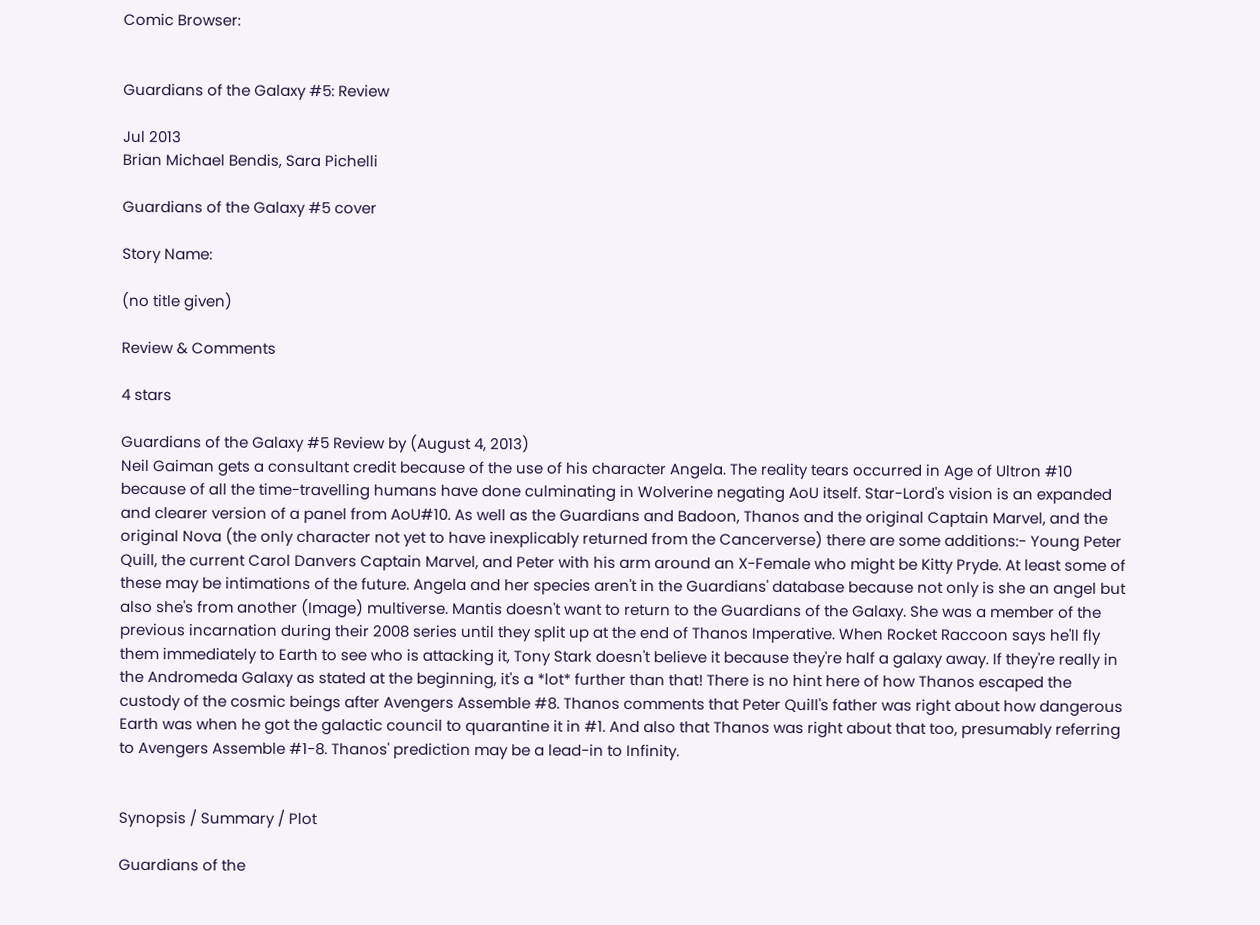Comic Browser:


Guardians of the Galaxy #5: Review

Jul 2013
Brian Michael Bendis, Sara Pichelli

Guardians of the Galaxy #5 cover

Story Name:

(no title given)

Review & Comments

4 stars

Guardians of the Galaxy #5 Review by (August 4, 2013)
Neil Gaiman gets a consultant credit because of the use of his character Angela. The reality tears occurred in Age of Ultron #10 because of all the time-travelling humans have done culminating in Wolverine negating AoU itself. Star-Lord's vision is an expanded and clearer version of a panel from AoU#10. As well as the Guardians and Badoon, Thanos and the original Captain Marvel, and the original Nova (the only character not yet to have inexplicably returned from the Cancerverse) there are some additions:- Young Peter Quill, the current Carol Danvers Captain Marvel, and Peter with his arm around an X-Female who might be Kitty Pryde. At least some of these may be intimations of the future. Angela and her species aren't in the Guardians' database because not only is she an angel but also she's from another (Image) multiverse. Mantis doesn't want to return to the Guardians of the Galaxy. She was a member of the previous incarnation during their 2008 series until they split up at the end of Thanos Imperative. When Rocket Raccoon says he'll fly them immediately to Earth to see who is attacking it, Tony Stark doesn't believe it because they're half a galaxy away. If they're really in the Andromeda Galaxy as stated at the beginning, it's a *lot* further than that! There is no hint here of how Thanos escaped the custody of the cosmic beings after Avengers Assemble #8. Thanos comments that Peter Quill's father was right about how dangerous Earth was when he got the galactic council to quarantine it in #1. And also that Thanos was right about that too, presumably referring to Avengers Assemble #1-8. Thanos' prediction may be a lead-in to Infinity.


Synopsis / Summary / Plot

Guardians of the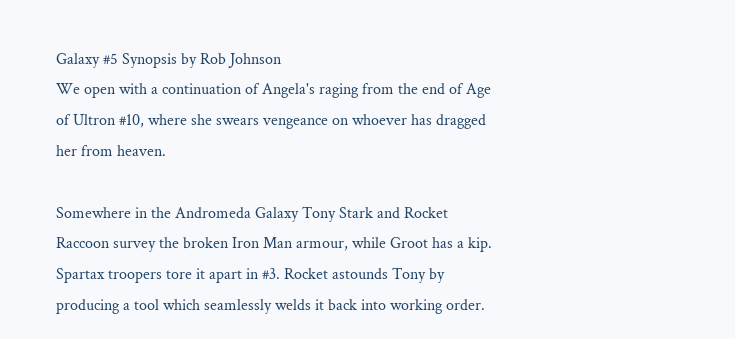Galaxy #5 Synopsis by Rob Johnson
We open with a continuation of Angela's raging from the end of Age of Ultron #10, where she swears vengeance on whoever has dragged her from heaven.

Somewhere in the Andromeda Galaxy Tony Stark and Rocket Raccoon survey the broken Iron Man armour, while Groot has a kip. Spartax troopers tore it apart in #3. Rocket astounds Tony by producing a tool which seamlessly welds it back into working order.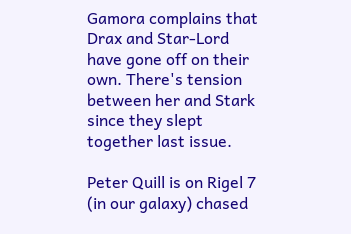Gamora complains that Drax and Star-Lord have gone off on their own. There's tension between her and Stark since they slept together last issue.

Peter Quill is on Rigel 7 (in our galaxy) chased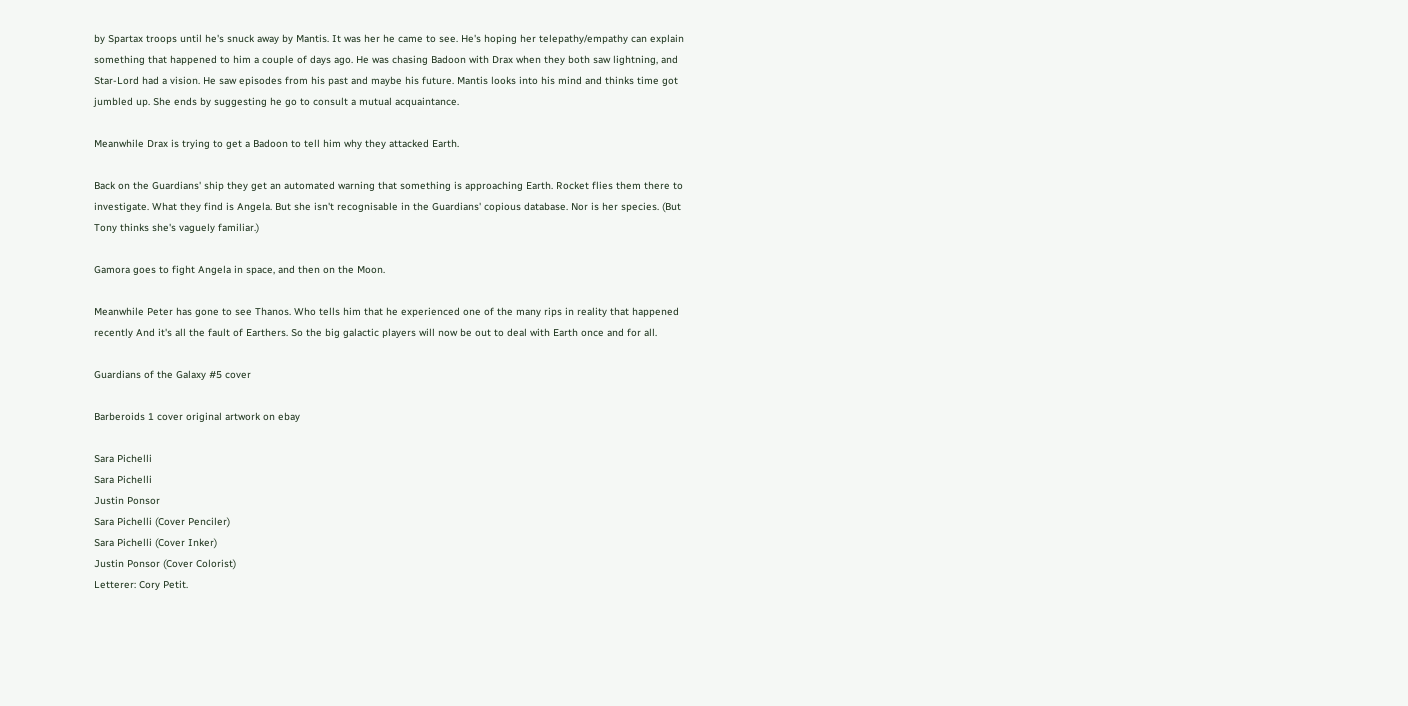by Spartax troops until he's snuck away by Mantis. It was her he came to see. He's hoping her telepathy/empathy can explain something that happened to him a couple of days ago. He was chasing Badoon with Drax when they both saw lightning, and Star-Lord had a vision. He saw episodes from his past and maybe his future. Mantis looks into his mind and thinks time got jumbled up. She ends by suggesting he go to consult a mutual acquaintance.

Meanwhile Drax is trying to get a Badoon to tell him why they attacked Earth.

Back on the Guardians' ship they get an automated warning that something is approaching Earth. Rocket flies them there to investigate. What they find is Angela. But she isn't recognisable in the Guardians' copious database. Nor is her species. (But Tony thinks she's vaguely familiar.)

Gamora goes to fight Angela in space, and then on the Moon.

Meanwhile Peter has gone to see Thanos. Who tells him that he experienced one of the many rips in reality that happened recently And it's all the fault of Earthers. So the big galactic players will now be out to deal with Earth once and for all.

Guardians of the Galaxy #5 cover

Barberoids 1 cover original artwork on ebay

Sara Pichelli
Sara Pichelli
Justin Ponsor
Sara Pichelli (Cover Penciler)
Sara Pichelli (Cover Inker)
Justin Ponsor (Cover Colorist)
Letterer: Cory Petit.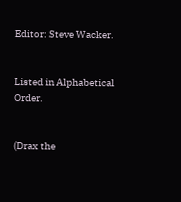Editor: Steve Wacker.


Listed in Alphabetical Order.


(Drax the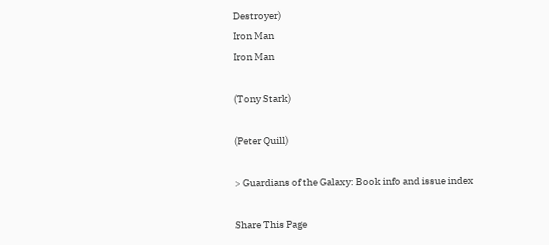Destroyer)
Iron Man
Iron Man

(Tony Stark)

(Peter Quill)

> Guardians of the Galaxy: Book info and issue index

Share This Page